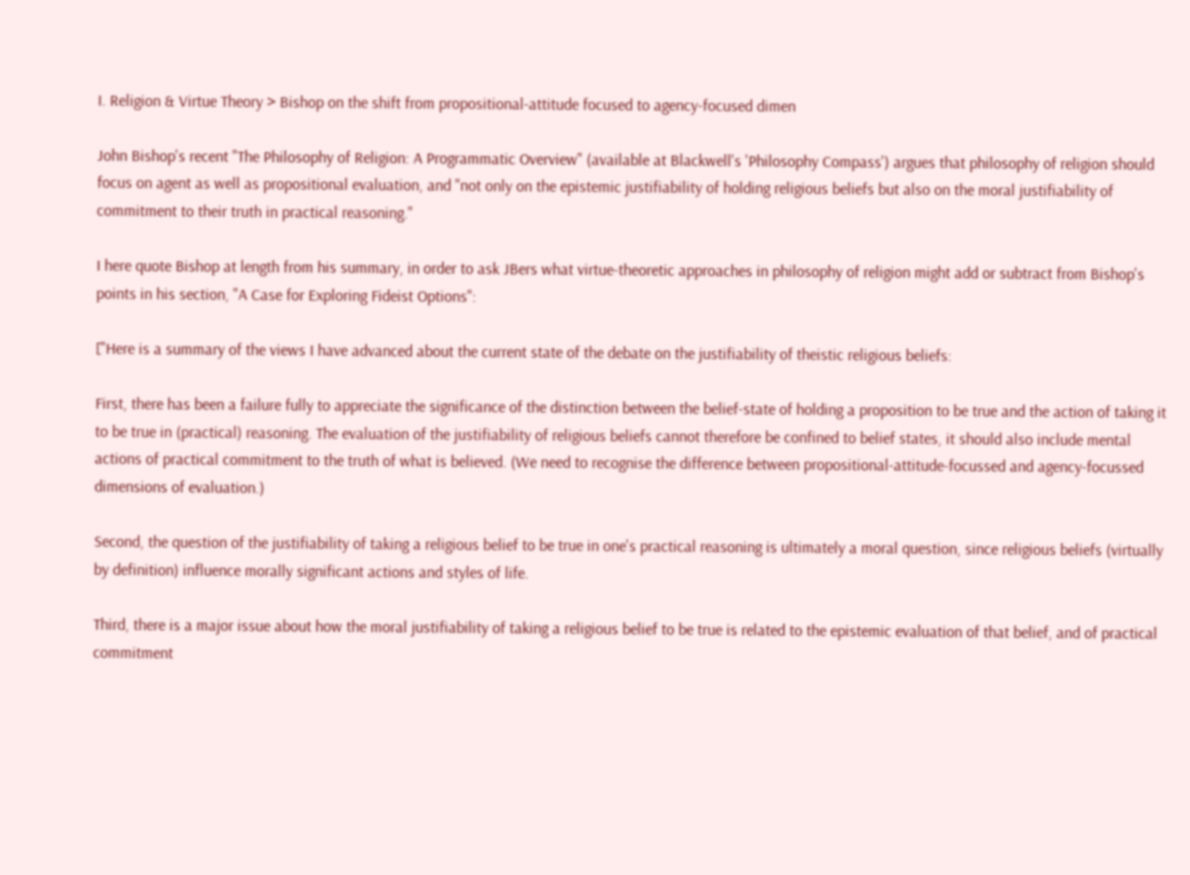I. Religion & Virtue Theory > Bishop on the shift from propositional-attitude focused to agency-focused dimen

John Bishop's recent "The Philosophy of Religion: A Programmatic Overview" (available at Blackwell's 'Philosophy Compass') argues that philosophy of religion should focus on agent as well as propositional evaluation, and "not only on the epistemic justifiability of holding religious beliefs but also on the moral justifiability of commitment to their truth in practical reasoning."

I here quote Bishop at length from his summary, in order to ask JBers what virtue-theoretic approaches in philosophy of religion might add or subtract from Bishop's points in his section, "A Case for Exploring Fideist Options":

["Here is a summary of the views I have advanced about the current state of the debate on the justifiability of theistic religious beliefs:

First, there has been a failure fully to appreciate the significance of the distinction between the belief-state of holding a proposition to be true and the action of taking it to be true in (practical) reasoning. The evaluation of the justifiability of religious beliefs cannot therefore be confined to belief states, it should also include mental actions of practical commitment to the truth of what is believed. (We need to recognise the difference between propositional-attitude-focussed and agency-focussed dimensions of evaluation.)

Second, the question of the justifiability of taking a religious belief to be true in one's practical reasoning is ultimately a moral question, since religious beliefs (virtually by definition) influence morally significant actions and styles of life.

Third, there is a major issue about how the moral justifiability of taking a religious belief to be true is related to the epistemic evaluation of that belief, and of practical commitment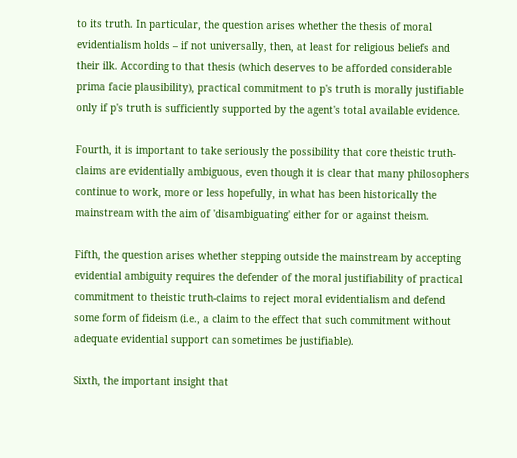to its truth. In particular, the question arises whether the thesis of moral evidentialism holds – if not universally, then, at least for religious beliefs and their ilk. According to that thesis (which deserves to be afforded considerable prima facie plausibility), practical commitment to p's truth is morally justifiable only if p's truth is sufficiently supported by the agent's total available evidence.

Fourth, it is important to take seriously the possibility that core theistic truth-claims are evidentially ambiguous, even though it is clear that many philosophers continue to work, more or less hopefully, in what has been historically the mainstream with the aim of 'disambiguating' either for or against theism.

Fifth, the question arises whether stepping outside the mainstream by accepting evidential ambiguity requires the defender of the moral justifiability of practical commitment to theistic truth-claims to reject moral evidentialism and defend some form of fideism (i.e., a claim to the effect that such commitment without adequate evidential support can sometimes be justifiable).

Sixth, the important insight that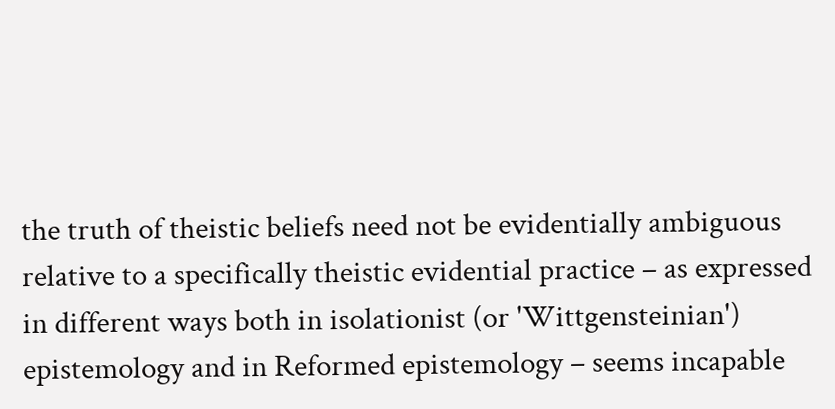the truth of theistic beliefs need not be evidentially ambiguous relative to a specifically theistic evidential practice – as expressed in different ways both in isolationist (or 'Wittgensteinian') epistemology and in Reformed epistemology – seems incapable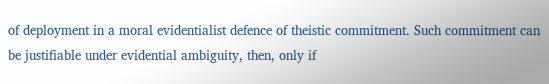of deployment in a moral evidentialist defence of theistic commitment. Such commitment can be justifiable under evidential ambiguity, then, only if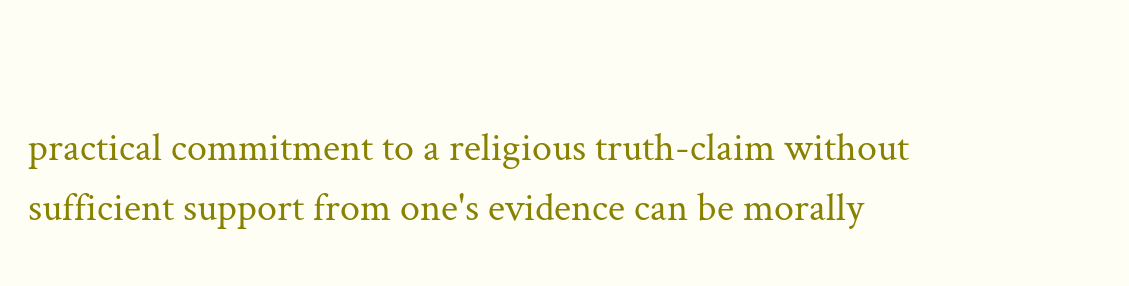practical commitment to a religious truth-claim without sufficient support from one's evidence can be morally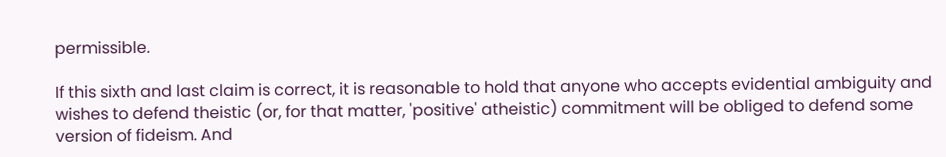permissible.

If this sixth and last claim is correct, it is reasonable to hold that anyone who accepts evidential ambiguity and wishes to defend theistic (or, for that matter, 'positive' atheistic) commitment will be obliged to defend some version of fideism. And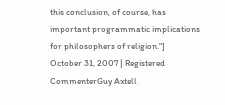this conclusion, of course, has important programmatic implications for philosophers of religion."]
October 31, 2007 | Registered CommenterGuy Axtell